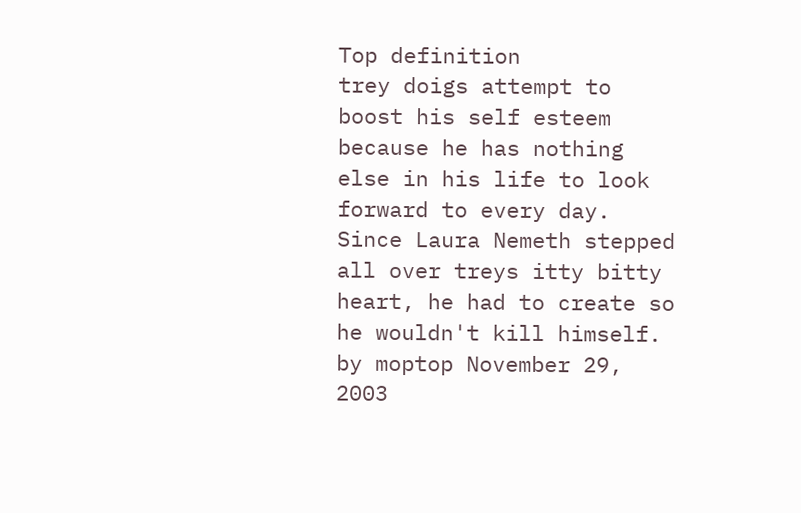Top definition
trey doigs attempt to boost his self esteem because he has nothing else in his life to look forward to every day.
Since Laura Nemeth stepped all over treys itty bitty heart, he had to create so he wouldn't kill himself.
by moptop November 29, 2003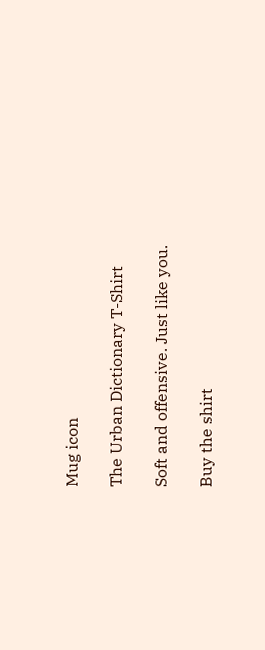Mug icon

The Urban Dictionary T-Shirt

Soft and offensive. Just like you.

Buy the shirt